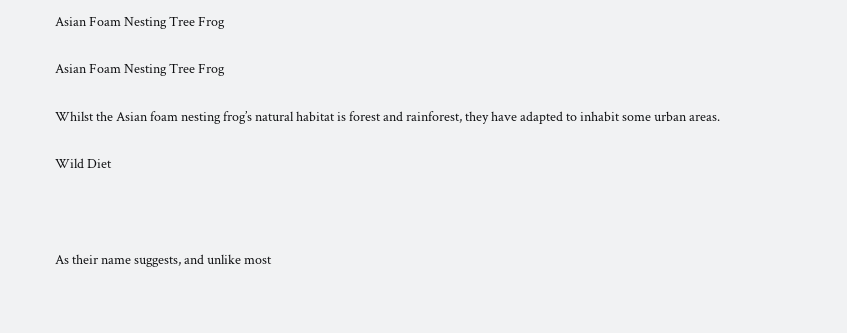Asian Foam Nesting Tree Frog

Asian Foam Nesting Tree Frog

Whilst the Asian foam nesting frog’s natural habitat is forest and rainforest, they have adapted to inhabit some urban areas.

Wild Diet



As their name suggests, and unlike most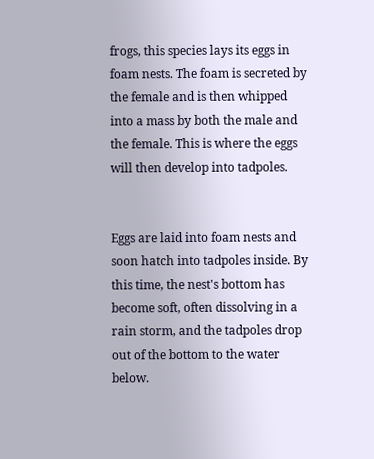frogs, this species lays its eggs in foam nests. The foam is secreted by the female and is then whipped into a mass by both the male and the female. This is where the eggs will then develop into tadpoles.


Eggs are laid into foam nests and soon hatch into tadpoles inside. By this time, the nest's bottom has become soft, often dissolving in a rain storm, and the tadpoles drop out of the bottom to the water below.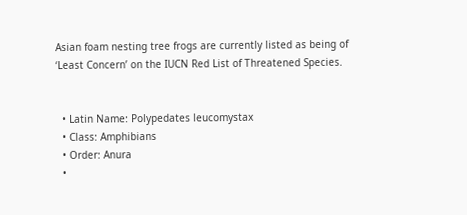Asian foam nesting tree frogs are currently listed as being of ‘Least Concern’ on the IUCN Red List of Threatened Species.


  • Latin Name: Polypedates leucomystax
  • Class: Amphibians
  • Order: Anura
  •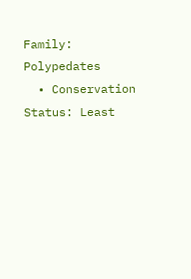Family: Polypedates
  • Conservation Status: Least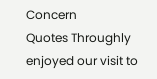Concern
Quotes Throughly enjoyed our visit to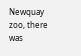Newquay zoo, there was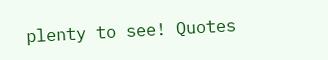plenty to see! Quotes